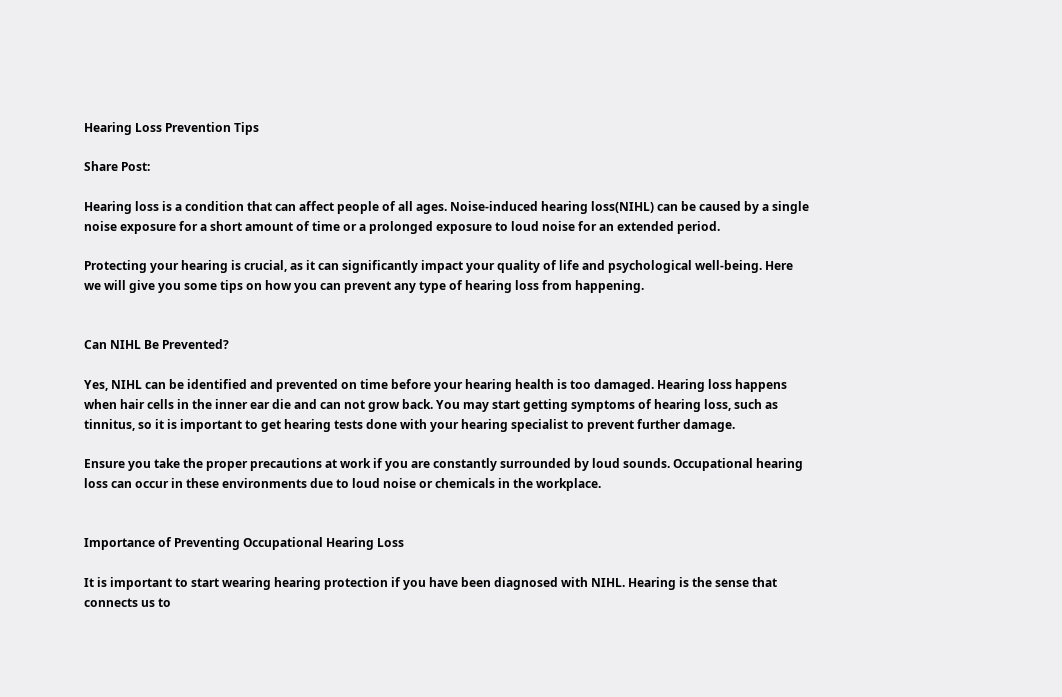Hearing Loss Prevention Tips

Share Post:

Hearing loss is a condition that can affect people of all ages. Noise-induced hearing loss(NIHL) can be caused by a single noise exposure for a short amount of time or a prolonged exposure to loud noise for an extended period.

Protecting your hearing is crucial, as it can significantly impact your quality of life and psychological well-being. Here we will give you some tips on how you can prevent any type of hearing loss from happening.


Can NIHL Be Prevented?

Yes, NIHL can be identified and prevented on time before your hearing health is too damaged. Hearing loss happens when hair cells in the inner ear die and can not grow back. You may start getting symptoms of hearing loss, such as tinnitus, so it is important to get hearing tests done with your hearing specialist to prevent further damage.

Ensure you take the proper precautions at work if you are constantly surrounded by loud sounds. Occupational hearing loss can occur in these environments due to loud noise or chemicals in the workplace.


Importance of Preventing Occupational Hearing Loss

It is important to start wearing hearing protection if you have been diagnosed with NIHL. Hearing is the sense that connects us to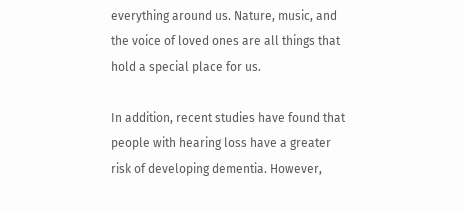everything around us. Nature, music, and the voice of loved ones are all things that hold a special place for us.

In addition, recent studies have found that people with hearing loss have a greater risk of developing dementia. However,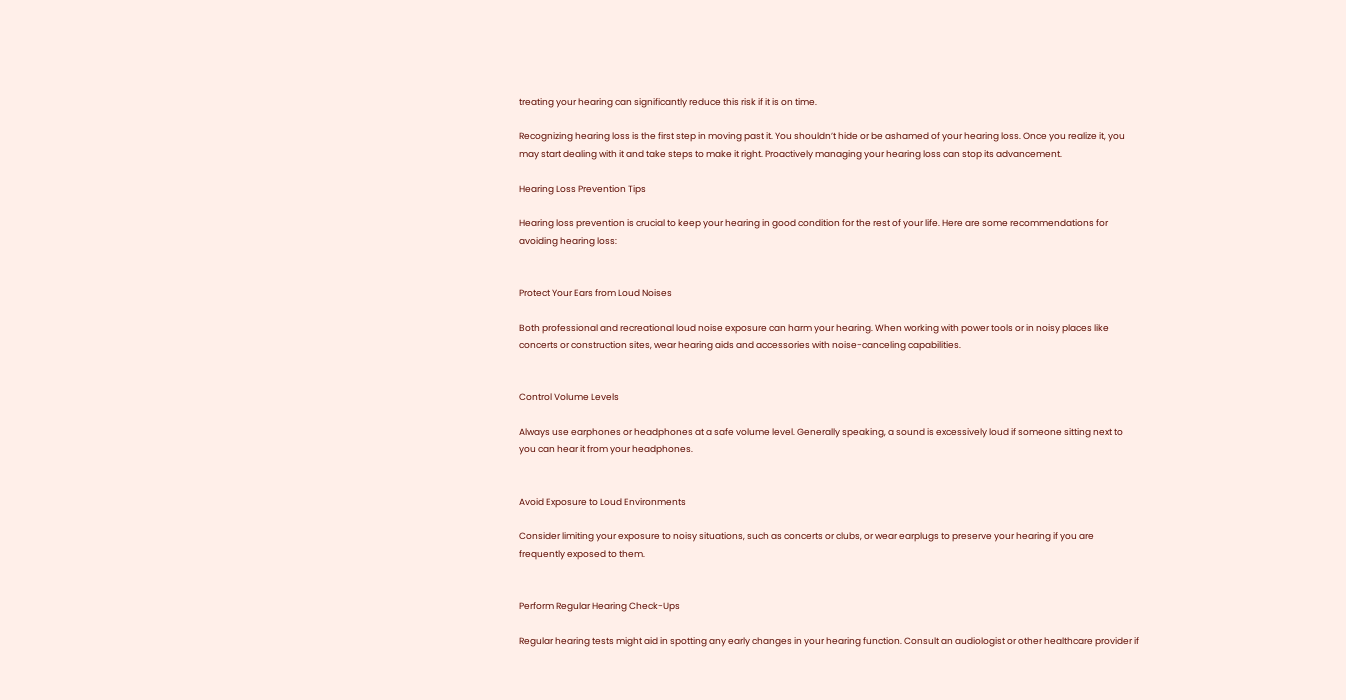treating your hearing can significantly reduce this risk if it is on time.

Recognizing hearing loss is the first step in moving past it. You shouldn’t hide or be ashamed of your hearing loss. Once you realize it, you may start dealing with it and take steps to make it right. Proactively managing your hearing loss can stop its advancement.

Hearing Loss Prevention Tips

Hearing loss prevention is crucial to keep your hearing in good condition for the rest of your life. Here are some recommendations for avoiding hearing loss:


Protect Your Ears from Loud Noises

Both professional and recreational loud noise exposure can harm your hearing. When working with power tools or in noisy places like concerts or construction sites, wear hearing aids and accessories with noise-canceling capabilities.


Control Volume Levels

Always use earphones or headphones at a safe volume level. Generally speaking, a sound is excessively loud if someone sitting next to you can hear it from your headphones.


Avoid Exposure to Loud Environments

Consider limiting your exposure to noisy situations, such as concerts or clubs, or wear earplugs to preserve your hearing if you are frequently exposed to them.


Perform Regular Hearing Check-Ups

Regular hearing tests might aid in spotting any early changes in your hearing function. Consult an audiologist or other healthcare provider if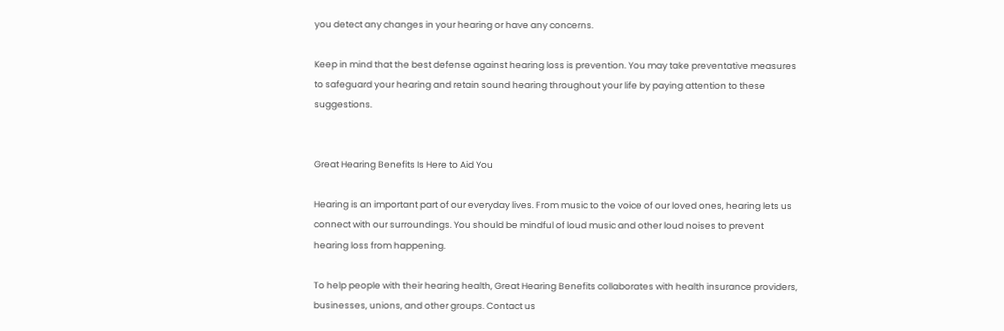you detect any changes in your hearing or have any concerns.

Keep in mind that the best defense against hearing loss is prevention. You may take preventative measures to safeguard your hearing and retain sound hearing throughout your life by paying attention to these suggestions.


Great Hearing Benefits Is Here to Aid You

Hearing is an important part of our everyday lives. From music to the voice of our loved ones, hearing lets us connect with our surroundings. You should be mindful of loud music and other loud noises to prevent hearing loss from happening.

To help people with their hearing health, Great Hearing Benefits collaborates with health insurance providers, businesses, unions, and other groups. Contact us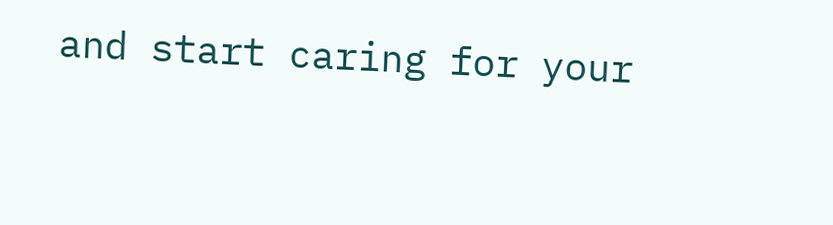and start caring for your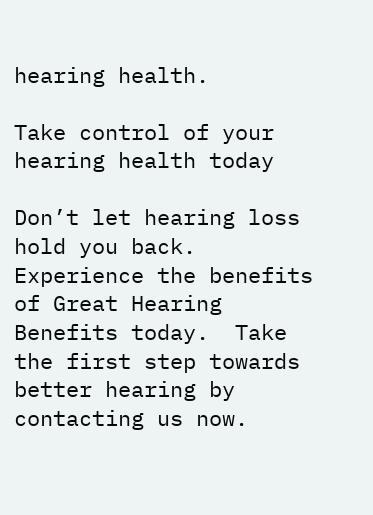hearing health.

Take control of your hearing health today

Don’t let hearing loss hold you back. Experience the benefits of Great Hearing Benefits today.  Take the first step towards better hearing by contacting us now.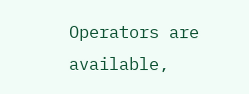Operators are available,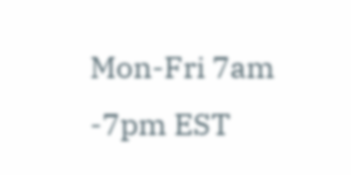Mon-Fri 7am -7pm EST